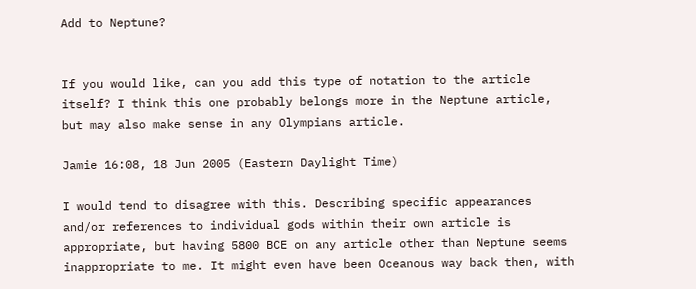Add to Neptune?


If you would like, can you add this type of notation to the article itself? I think this one probably belongs more in the Neptune article, but may also make sense in any Olympians article.

Jamie 16:08, 18 Jun 2005 (Eastern Daylight Time)

I would tend to disagree with this. Describing specific appearances and/or references to individual gods within their own article is appropriate, but having 5800 BCE on any article other than Neptune seems inappropriate to me. It might even have been Oceanous way back then, with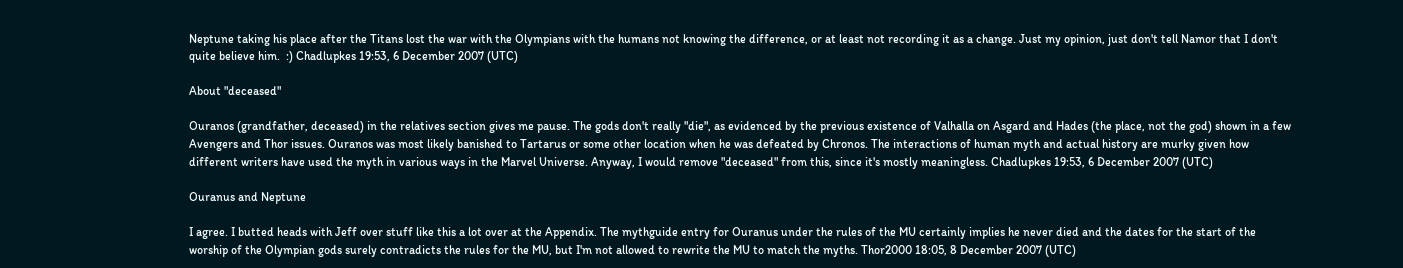Neptune taking his place after the Titans lost the war with the Olympians with the humans not knowing the difference, or at least not recording it as a change. Just my opinion, just don't tell Namor that I don't quite believe him.  :) Chadlupkes 19:53, 6 December 2007 (UTC)

About "deceased"

Ouranos (grandfather, deceased) in the relatives section gives me pause. The gods don't really "die", as evidenced by the previous existence of Valhalla on Asgard and Hades (the place, not the god) shown in a few Avengers and Thor issues. Ouranos was most likely banished to Tartarus or some other location when he was defeated by Chronos. The interactions of human myth and actual history are murky given how different writers have used the myth in various ways in the Marvel Universe. Anyway, I would remove "deceased" from this, since it's mostly meaningless. Chadlupkes 19:53, 6 December 2007 (UTC)

Ouranus and Neptune

I agree. I butted heads with Jeff over stuff like this a lot over at the Appendix. The mythguide entry for Ouranus under the rules of the MU certainly implies he never died and the dates for the start of the worship of the Olympian gods surely contradicts the rules for the MU, but I'm not allowed to rewrite the MU to match the myths. Thor2000 18:05, 8 December 2007 (UTC)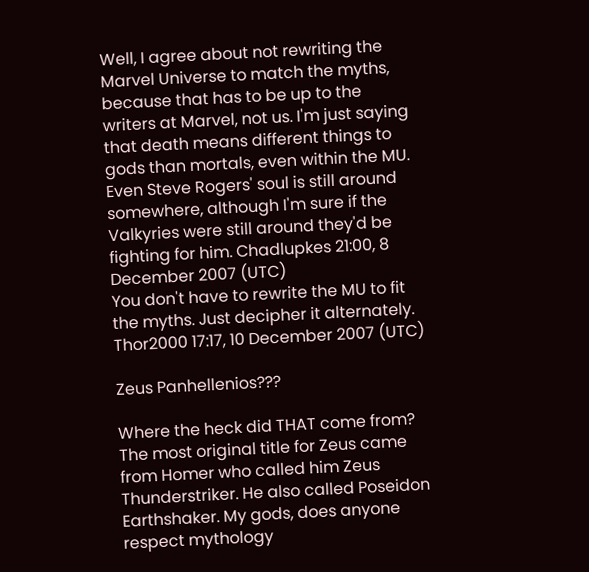Well, I agree about not rewriting the Marvel Universe to match the myths, because that has to be up to the writers at Marvel, not us. I'm just saying that death means different things to gods than mortals, even within the MU. Even Steve Rogers' soul is still around somewhere, although I'm sure if the Valkyries were still around they'd be fighting for him. Chadlupkes 21:00, 8 December 2007 (UTC)
You don't have to rewrite the MU to fit the myths. Just decipher it alternately. Thor2000 17:17, 10 December 2007 (UTC)

Zeus Panhellenios???

Where the heck did THAT come from? The most original title for Zeus came from Homer who called him Zeus Thunderstriker. He also called Poseidon Earthshaker. My gods, does anyone respect mythology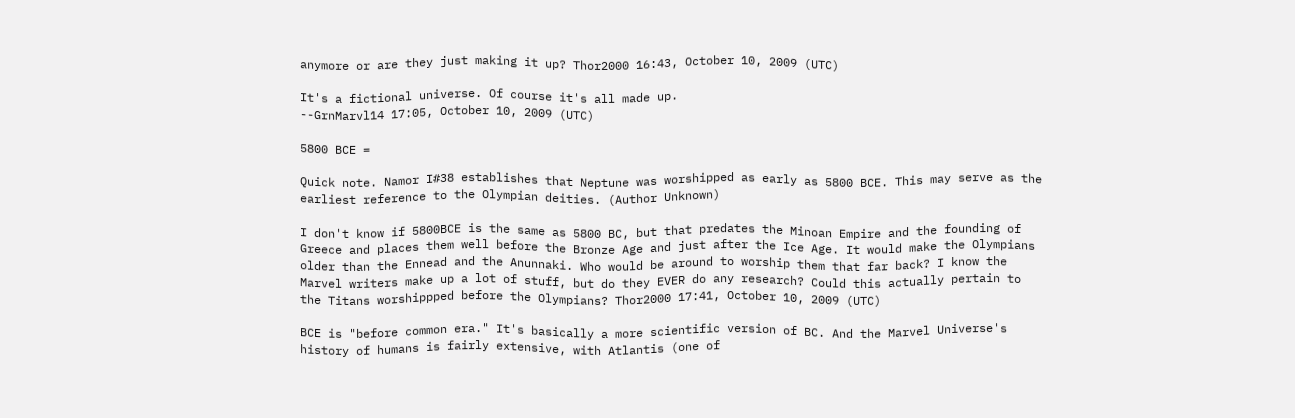anymore or are they just making it up? Thor2000 16:43, October 10, 2009 (UTC)

It's a fictional universe. Of course it's all made up.
--GrnMarvl14 17:05, October 10, 2009 (UTC)

5800 BCE =

Quick note. Namor I#38 establishes that Neptune was worshipped as early as 5800 BCE. This may serve as the earliest reference to the Olympian deities. (Author Unknown)

I don't know if 5800BCE is the same as 5800 BC, but that predates the Minoan Empire and the founding of Greece and places them well before the Bronze Age and just after the Ice Age. It would make the Olympians older than the Ennead and the Anunnaki. Who would be around to worship them that far back? I know the Marvel writers make up a lot of stuff, but do they EVER do any research? Could this actually pertain to the Titans worshippped before the Olympians? Thor2000 17:41, October 10, 2009 (UTC)

BCE is "before common era." It's basically a more scientific version of BC. And the Marvel Universe's history of humans is fairly extensive, with Atlantis (one of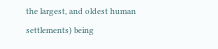the largest, and oldest human settlements) being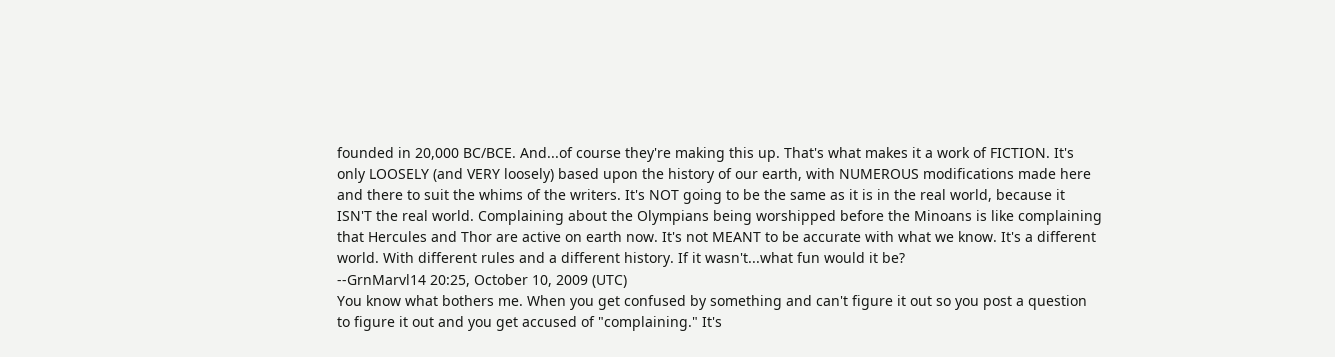founded in 20,000 BC/BCE. And...of course they're making this up. That's what makes it a work of FICTION. It's only LOOSELY (and VERY loosely) based upon the history of our earth, with NUMEROUS modifications made here and there to suit the whims of the writers. It's NOT going to be the same as it is in the real world, because it ISN'T the real world. Complaining about the Olympians being worshipped before the Minoans is like complaining that Hercules and Thor are active on earth now. It's not MEANT to be accurate with what we know. It's a different world. With different rules and a different history. If it wasn't...what fun would it be?
--GrnMarvl14 20:25, October 10, 2009 (UTC)
You know what bothers me. When you get confused by something and can't figure it out so you post a question to figure it out and you get accused of "complaining." It's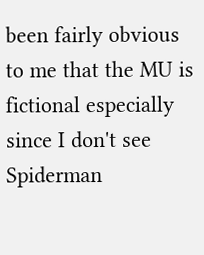been fairly obvious to me that the MU is fictional especially since I don't see Spiderman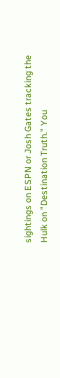sightings on ESPN or Josh Gates tracking the Hulk on "Destination Truth." You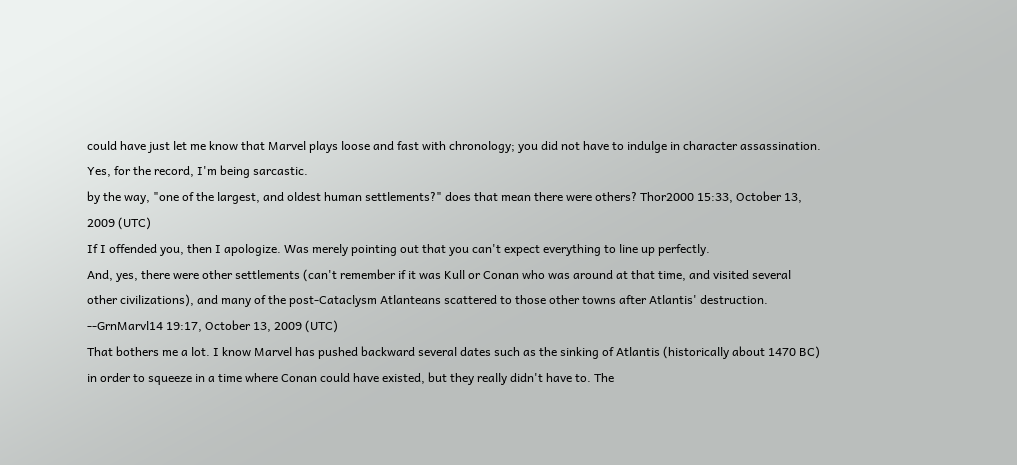could have just let me know that Marvel plays loose and fast with chronology; you did not have to indulge in character assassination. Yes, for the record, I'm being sarcastic.
by the way, "one of the largest, and oldest human settlements?" does that mean there were others? Thor2000 15:33, October 13, 2009 (UTC)
If I offended you, then I apologize. Was merely pointing out that you can't expect everything to line up perfectly.
And, yes, there were other settlements (can't remember if it was Kull or Conan who was around at that time, and visited several other civilizations), and many of the post-Cataclysm Atlanteans scattered to those other towns after Atlantis' destruction.
--GrnMarvl14 19:17, October 13, 2009 (UTC)
That bothers me a lot. I know Marvel has pushed backward several dates such as the sinking of Atlantis (historically about 1470 BC) in order to squeeze in a time where Conan could have existed, but they really didn't have to. The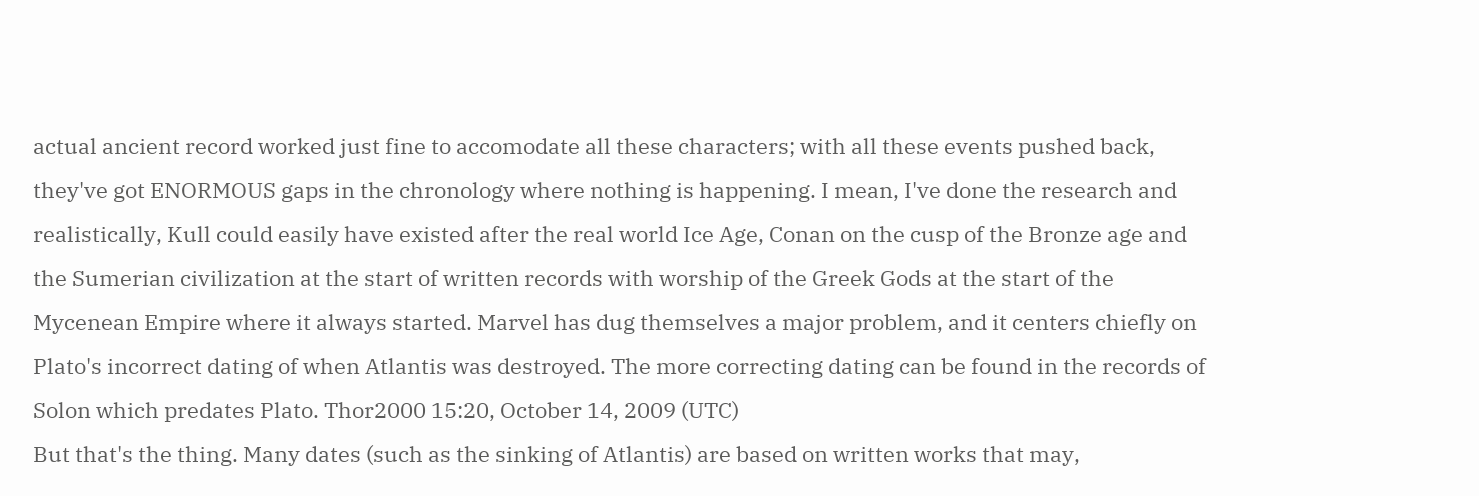actual ancient record worked just fine to accomodate all these characters; with all these events pushed back, they've got ENORMOUS gaps in the chronology where nothing is happening. I mean, I've done the research and realistically, Kull could easily have existed after the real world Ice Age, Conan on the cusp of the Bronze age and the Sumerian civilization at the start of written records with worship of the Greek Gods at the start of the Mycenean Empire where it always started. Marvel has dug themselves a major problem, and it centers chiefly on Plato's incorrect dating of when Atlantis was destroyed. The more correcting dating can be found in the records of Solon which predates Plato. Thor2000 15:20, October 14, 2009 (UTC)
But that's the thing. Many dates (such as the sinking of Atlantis) are based on written works that may,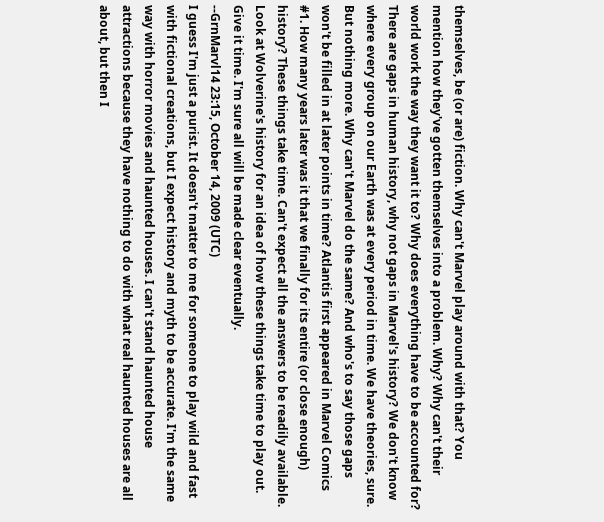themselves, be (or are) fiction. Why can't Marvel play around with that? You mention how they've gotten themselves into a problem. Why? Why can't their world work the way they want it to? Why does everything have to be accounted for? There are gaps in human history, why not gaps in Marvel's history? We don't know where every group on our Earth was at every period in time. We have theories, sure. But nothing more. Why can't Marvel do the same? And who's to say those gaps won't be filled in at later points in time? Atlantis first appeared in Marvel Comics #1. How many years later was it that we finally for its entire (or close enough) history? These things take time. Can't expect all the answers to be readily available. Look at Wolverine's history for an idea of how these things take time to play out. Give it time. I'm sure all will be made clear eventually.
--GrnMarvl14 23:15, October 14, 2009 (UTC)
I guess I'm just a purist. It doesn't matter to me for someone to play wild and fast with fictional creations, but I expect history and myth to be accurate. I'm the same way with horror movies and haunted houses. I can't stand haunted house attractions because they have nothing to do with what real haunted houses are all about, but then I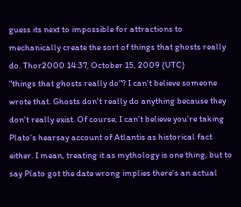guess its next to impossible for attractions to mechanically create the sort of things that ghosts really do. Thor2000 14:37, October 15, 2009 (UTC)
"things that ghosts really do"? I can't believe someone wrote that. Ghosts don't really do anything because they don't really exist. Of course, I can't believe you're taking Plato's hearsay account of Atlantis as historical fact either. I mean, treating it as mythology is one thing, but to say Plato got the date wrong implies there's an actual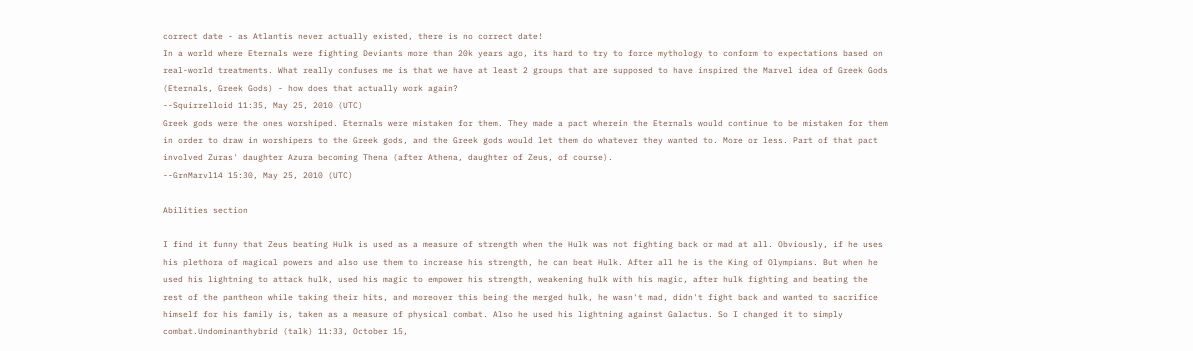correct date - as Atlantis never actually existed, there is no correct date!
In a world where Eternals were fighting Deviants more than 20k years ago, its hard to try to force mythology to conform to expectations based on real-world treatments. What really confuses me is that we have at least 2 groups that are supposed to have inspired the Marvel idea of Greek Gods (Eternals, Greek Gods) - how does that actually work again?
--Squirrelloid 11:35, May 25, 2010 (UTC)
Greek gods were the ones worshiped. Eternals were mistaken for them. They made a pact wherein the Eternals would continue to be mistaken for them in order to draw in worshipers to the Greek gods, and the Greek gods would let them do whatever they wanted to. More or less. Part of that pact involved Zuras' daughter Azura becoming Thena (after Athena, daughter of Zeus, of course).
--GrnMarvl14 15:30, May 25, 2010 (UTC)

Abilities section

I find it funny that Zeus beating Hulk is used as a measure of strength when the Hulk was not fighting back or mad at all. Obviously, if he uses his plethora of magical powers and also use them to increase his strength, he can beat Hulk. After all he is the King of Olympians. But when he used his lightning to attack hulk, used his magic to empower his strength, weakening hulk with his magic, after hulk fighting and beating the rest of the pantheon while taking their hits, and moreover this being the merged hulk, he wasn't mad, didn't fight back and wanted to sacrifice himself for his family is, taken as a measure of physical combat. Also he used his lightning against Galactus. So I changed it to simply combat.Undominanthybrid (talk) 11:33, October 15,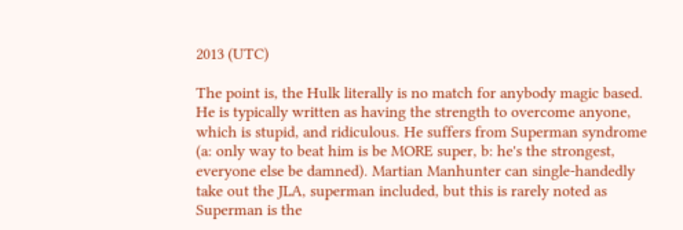2013 (UTC)

The point is, the Hulk literally is no match for anybody magic based. He is typically written as having the strength to overcome anyone, which is stupid, and ridiculous. He suffers from Superman syndrome (a: only way to beat him is be MORE super, b: he's the strongest, everyone else be damned). Martian Manhunter can single-handedly take out the JLA, superman included, but this is rarely noted as Superman is the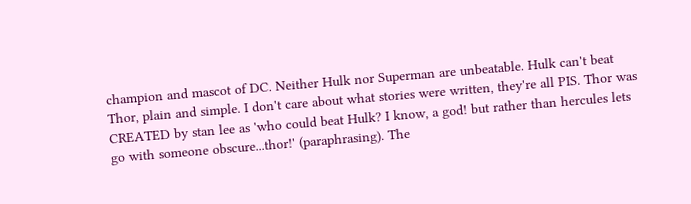champion and mascot of DC. Neither Hulk nor Superman are unbeatable. Hulk can't beat Thor, plain and simple. I don't care about what stories were written, they're all PIS. Thor was CREATED by stan lee as 'who could beat Hulk? I know, a god! but rather than hercules lets go with someone obscure...thor!' (paraphrasing). The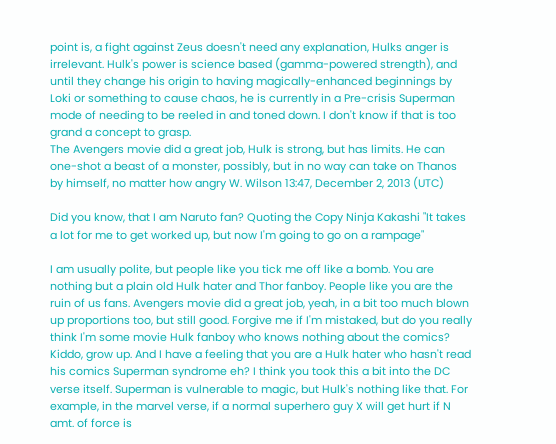point is, a fight against Zeus doesn't need any explanation, Hulks anger is irrelevant. Hulk's power is science based (gamma-powered strength), and until they change his origin to having magically-enhanced beginnings by Loki or something to cause chaos, he is currently in a Pre-crisis Superman mode of needing to be reeled in and toned down. I don't know if that is too grand a concept to grasp.
The Avengers movie did a great job, Hulk is strong, but has limits. He can one-shot a beast of a monster, possibly, but in no way can take on Thanos by himself, no matter how angry W. Wilson 13:47, December 2, 2013 (UTC)

Did you know, that I am Naruto fan? Quoting the Copy Ninja Kakashi "It takes a lot for me to get worked up, but now I'm going to go on a rampage"

I am usually polite, but people like you tick me off like a bomb. You are nothing but a plain old Hulk hater and Thor fanboy. People like you are the ruin of us fans. Avengers movie did a great job, yeah, in a bit too much blown up proportions too, but still good. Forgive me if I'm mistaked, but do you really think I'm some movie Hulk fanboy who knows nothing about the comics? Kiddo, grow up. And I have a feeling that you are a Hulk hater who hasn't read his comics Superman syndrome eh? I think you took this a bit into the DC verse itself. Superman is vulnerable to magic, but Hulk's nothing like that. For example, in the marvel verse, if a normal superhero guy X will get hurt if N amt. of force is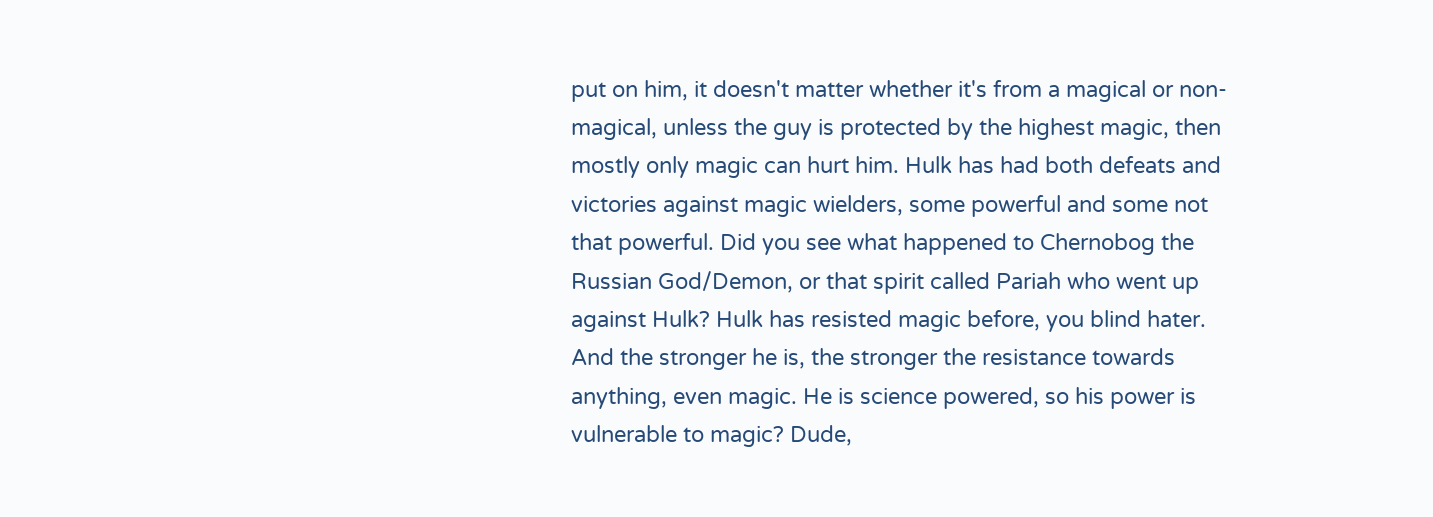put on him, it doesn't matter whether it's from a magical or non-magical, unless the guy is protected by the highest magic, then mostly only magic can hurt him. Hulk has had both defeats and victories against magic wielders, some powerful and some not that powerful. Did you see what happened to Chernobog the Russian God/Demon, or that spirit called Pariah who went up against Hulk? Hulk has resisted magic before, you blind hater. And the stronger he is, the stronger the resistance towards anything, even magic. He is science powered, so his power is vulnerable to magic? Dude,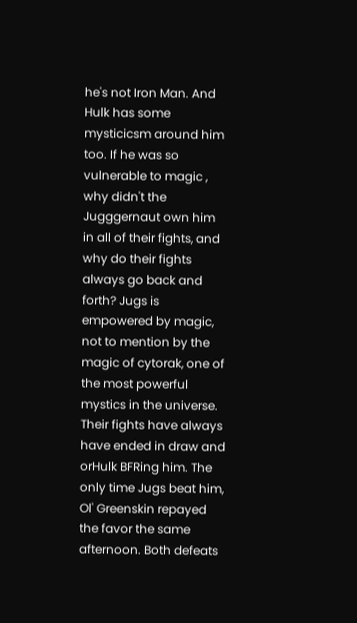he's not Iron Man. And Hulk has some mysticicsm around him too. If he was so vulnerable to magic , why didn't the Jugggernaut own him in all of their fights, and why do their fights always go back and forth? Jugs is empowered by magic, not to mention by the magic of cytorak, one of the most powerful mystics in the universe. Their fights have always have ended in draw and orHulk BFRing him. The only time Jugs beat him, Ol' Greenskin repayed the favor the same afternoon. Both defeats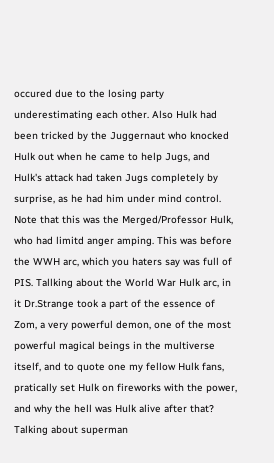occured due to the losing party underestimating each other. Also Hulk had been tricked by the Juggernaut who knocked Hulk out when he came to help Jugs, and Hulk's attack had taken Jugs completely by surprise, as he had him under mind control. Note that this was the Merged/Professor Hulk, who had limitd anger amping. This was before the WWH arc, which you haters say was full of PIS. Tallking about the World War Hulk arc, in it Dr.Strange took a part of the essence of Zom, a very powerful demon, one of the most powerful magical beings in the multiverse itself, and to quote one my fellow Hulk fans, pratically set Hulk on fireworks with the power, and why the hell was Hulk alive after that? Talking about superman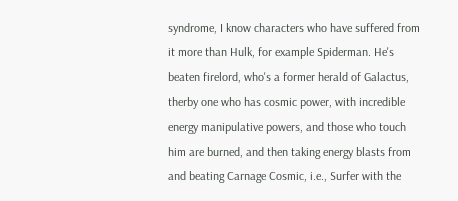syndrome, I know characters who have suffered from it more than Hulk, for example Spiderman. He's beaten firelord, who's a former herald of Galactus, therby one who has cosmic power, with incredible energy manipulative powers, and those who touch him are burned, and then taking energy blasts from and beating Carnage Cosmic, i.e., Surfer with the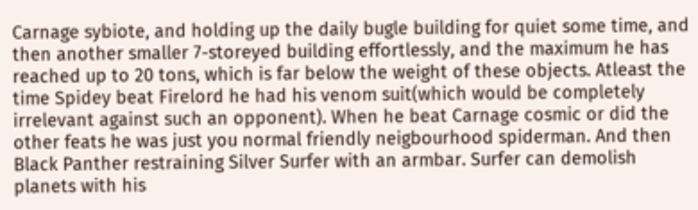Carnage sybiote, and holding up the daily bugle building for quiet some time, and then another smaller 7-storeyed building effortlessly, and the maximum he has reached up to 20 tons, which is far below the weight of these objects. Atleast the time Spidey beat Firelord he had his venom suit(which would be completely irrelevant against such an opponent). When he beat Carnage cosmic or did the other feats he was just you normal friendly neigbourhood spiderman. And then Black Panther restraining Silver Surfer with an armbar. Surfer can demolish planets with his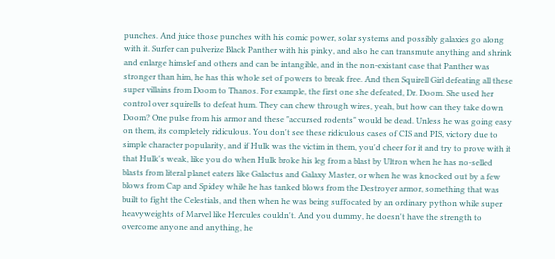punches. And juice those punches with his comic power, solar systems and possibly galaxies go along with it. Surfer can pulverize Black Panther with his pinky, and also he can transmute anything and shrink and enlarge himslef and others and can be intangible, and in the non-existant case that Panther was stronger than him, he has this whole set of powers to break free. And then Squirell Girl defeating all these super villains from Doom to Thanos. For example, the first one she defeated, Dr. Doom. She used her control over squirells to defeat hum. They can chew through wires, yeah, but how can they take down Doom? One pulse from his armor and these "accursed rodents" would be dead. Unless he was going easy on them, its completely ridiculous. You don't see these ridiculous cases of CIS and PIS, victory due to simple character popularity, and if Hulk was the victim in them, you'd cheer for it and try to prove with it that Hulk's weak, like you do when Hulk broke his leg from a blast by Ultron when he has no-selled blasts from literal planet eaters like Galactus and Galaxy Master, or when he was knocked out by a few blows from Cap and Spidey while he has tanked blows from the Destroyer armor, something that was built to fight the Celestials, and then when he was being suffocated by an ordinary python while super heavyweights of Marvel like Hercules couldn't. And you dummy, he doesn't have the strength to overcome anyone and anything, he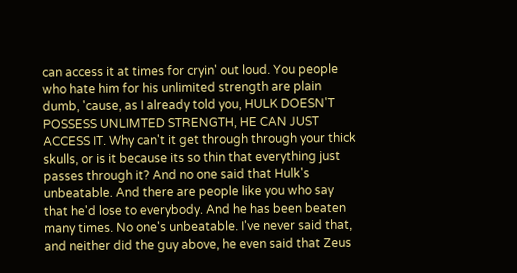can access it at times for cryin' out loud. You people who hate him for his unlimited strength are plain dumb, 'cause, as I already told you, HULK DOESN'T POSSESS UNLIMTED STRENGTH, HE CAN JUST ACCESS IT. Why can't it get through through your thick skulls, or is it because its so thin that everything just passes through it? And no one said that Hulk's unbeatable. And there are people like you who say that he'd lose to everybody. And he has been beaten many times. No one's unbeatable. I've never said that, and neither did the guy above, he even said that Zeus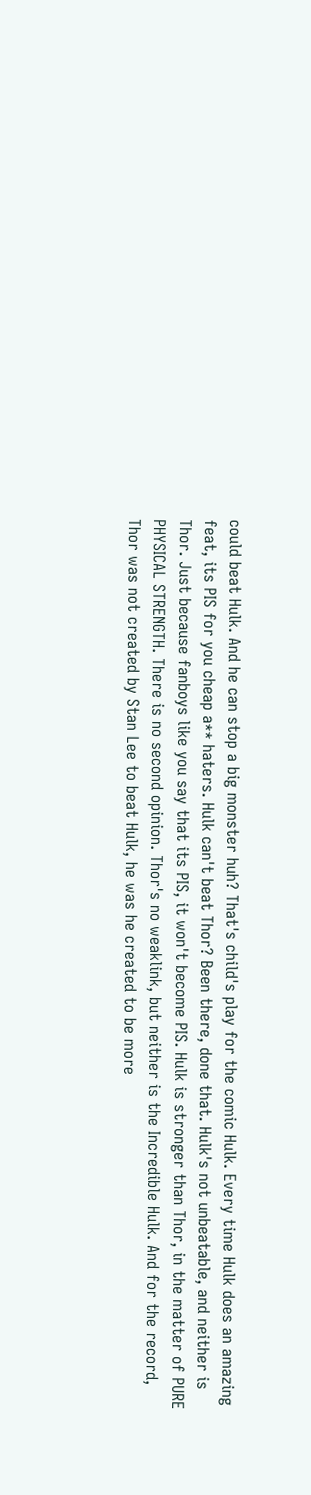could beat Hulk. And he can stop a big monster huh? That's child's play for the comic Hulk. Every time Hulk does an amazing feat, its PIS for you cheap a** haters. Hulk can't beat Thor? Been there, done that. Hulk's not unbeatable, and neither is Thor. Just because fanboys like you say that its PIS, it won't become PIS. Hulk is stronger than Thor, in the matter of PURE PHYSICAL STRENGTH. There is no second opinion. Thor's no weaklink, but neither is the Incredible Hulk. And for the record, Thor was not created by Stan Lee to beat Hulk, he was he created to be more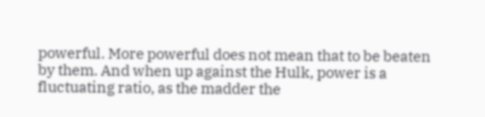powerful. More powerful does not mean that to be beaten by them. And when up against the Hulk, power is a fluctuating ratio, as the madder the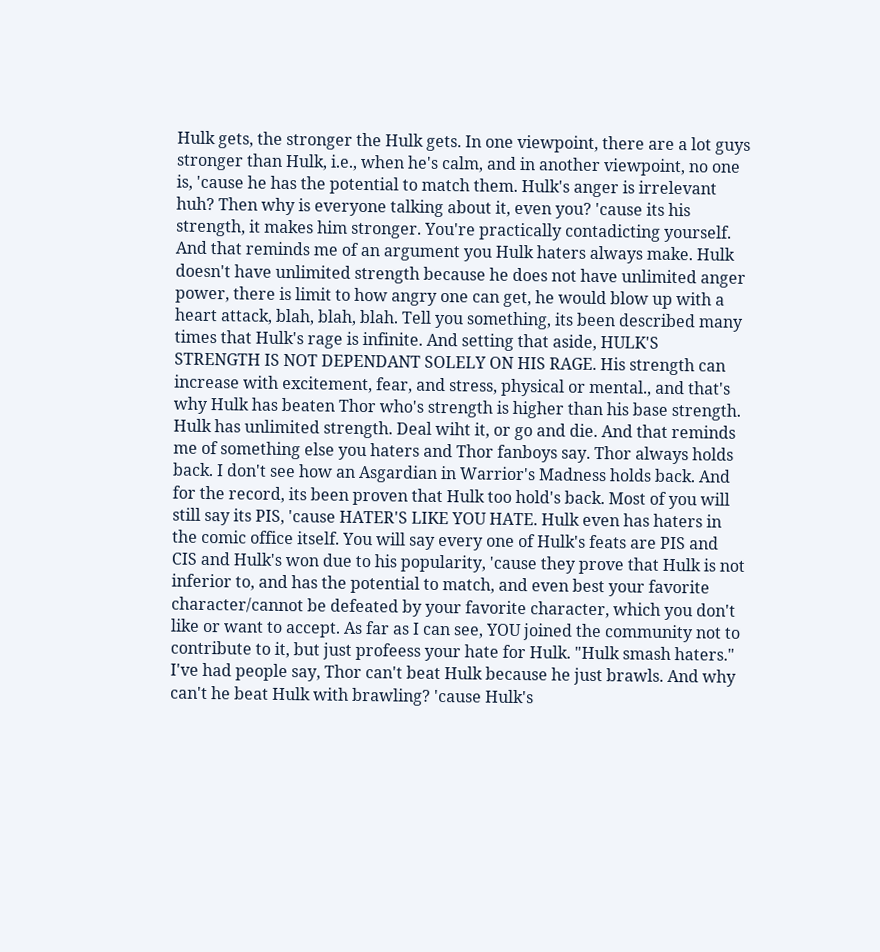Hulk gets, the stronger the Hulk gets. In one viewpoint, there are a lot guys stronger than Hulk, i.e., when he's calm, and in another viewpoint, no one is, 'cause he has the potential to match them. Hulk's anger is irrelevant huh? Then why is everyone talking about it, even you? 'cause its his strength, it makes him stronger. You're practically contadicting yourself. And that reminds me of an argument you Hulk haters always make. Hulk doesn't have unlimited strength because he does not have unlimited anger power, there is limit to how angry one can get, he would blow up with a heart attack, blah, blah, blah. Tell you something, its been described many times that Hulk's rage is infinite. And setting that aside, HULK'S STRENGTH IS NOT DEPENDANT SOLELY ON HIS RAGE. His strength can increase with excitement, fear, and stress, physical or mental., and that's why Hulk has beaten Thor who's strength is higher than his base strength. Hulk has unlimited strength. Deal wiht it, or go and die. And that reminds me of something else you haters and Thor fanboys say. Thor always holds back. I don't see how an Asgardian in Warrior's Madness holds back. And for the record, its been proven that Hulk too hold's back. Most of you will still say its PIS, 'cause HATER'S LIKE YOU HATE. Hulk even has haters in the comic office itself. You will say every one of Hulk's feats are PIS and CIS and Hulk's won due to his popularity, 'cause they prove that Hulk is not inferior to, and has the potential to match, and even best your favorite character/cannot be defeated by your favorite character, which you don't like or want to accept. As far as I can see, YOU joined the community not to contribute to it, but just profeess your hate for Hulk. "Hulk smash haters." I've had people say, Thor can't beat Hulk because he just brawls. And why can't he beat Hulk with brawling? 'cause Hulk's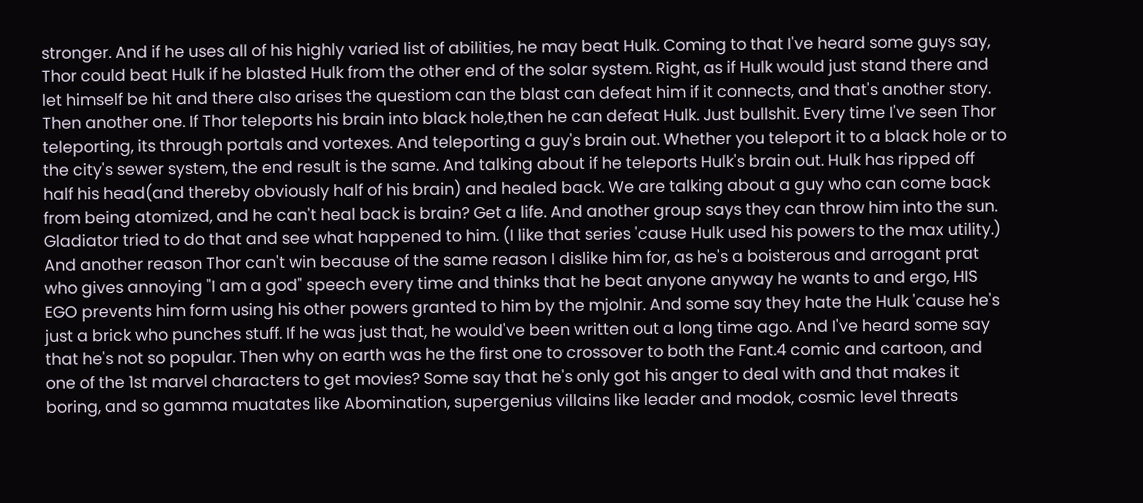stronger. And if he uses all of his highly varied list of abilities, he may beat Hulk. Coming to that I've heard some guys say, Thor could beat Hulk if he blasted Hulk from the other end of the solar system. Right, as if Hulk would just stand there and let himself be hit and there also arises the questiom can the blast can defeat him if it connects, and that's another story. Then another one. If Thor teleports his brain into black hole,then he can defeat Hulk. Just bullshit. Every time I've seen Thor teleporting, its through portals and vortexes. And teleporting a guy's brain out. Whether you teleport it to a black hole or to the city's sewer system, the end result is the same. And talking about if he teleports Hulk's brain out. Hulk has ripped off half his head(and thereby obviously half of his brain) and healed back. We are talking about a guy who can come back from being atomized, and he can't heal back is brain? Get a life. And another group says they can throw him into the sun. Gladiator tried to do that and see what happened to him. (I like that series 'cause Hulk used his powers to the max utility.) And another reason Thor can't win because of the same reason I dislike him for, as he's a boisterous and arrogant prat who gives annoying "I am a god" speech every time and thinks that he beat anyone anyway he wants to and ergo, HIS EGO prevents him form using his other powers granted to him by the mjolnir. And some say they hate the Hulk 'cause he's just a brick who punches stuff. If he was just that, he would've been written out a long time ago. And I've heard some say that he's not so popular. Then why on earth was he the first one to crossover to both the Fant.4 comic and cartoon, and one of the 1st marvel characters to get movies? Some say that he's only got his anger to deal with and that makes it boring, and so gamma muatates like Abomination, supergenius villains like leader and modok, cosmic level threats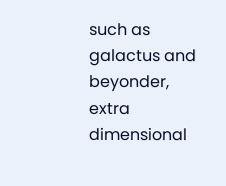such as galactus and beyonder, extra dimensional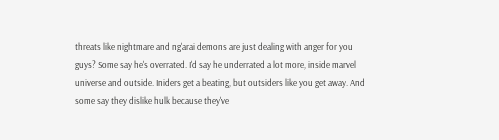threats like nightmare and ng'arai demons are just dealing with anger for you guys? Some say he's overrated. I'd say he underrated a lot more, inside marvel universe and outside. Iniders get a beating, but outsiders like you get away. And some say they dislike hulk because they've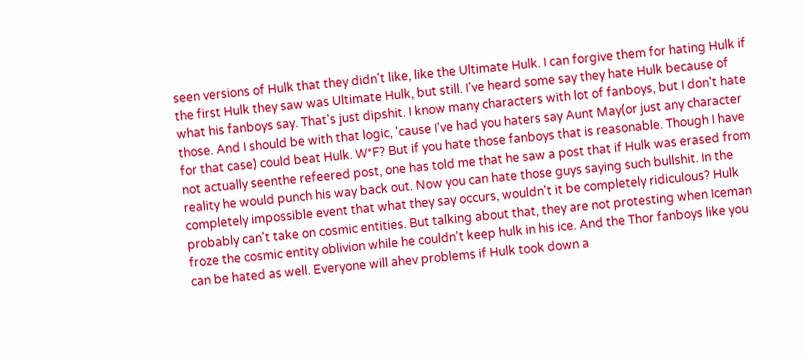seen versions of Hulk that they didn't like, like the Ultimate Hulk. I can forgive them for hating Hulk if the first Hulk they saw was Ultimate Hulk, but still. I've heard some say they hate Hulk because of what his fanboys say. That's just dipshit. I know many characters with lot of fanboys, but I don't hate those. And I should be with that logic, 'cause I've had you haters say Aunt May(or just any character for that case) could beat Hulk. W*F? But if you hate those fanboys that is reasonable. Though I have not actually seenthe refeered post, one has told me that he saw a post that if Hulk was erased from reality he would punch his way back out. Now you can hate those guys saying such bullshit. In the completely impossible event that what they say occurs, wouldn't it be completely ridiculous? Hulk probably can't take on cosmic entities. But talking about that, they are not protesting when Iceman froze the cosmic entity oblivion while he couldn't keep hulk in his ice. And the Thor fanboys like you can be hated as well. Everyone will ahev problems if Hulk took down a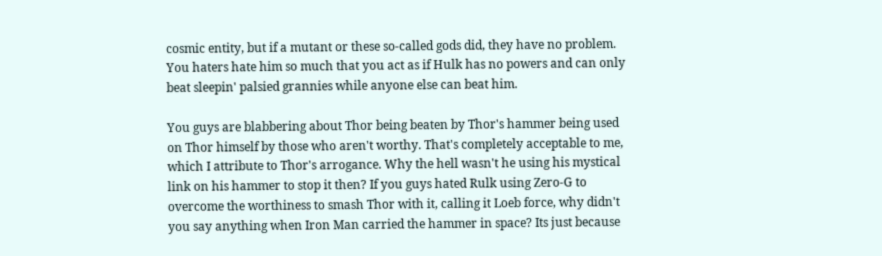cosmic entity, but if a mutant or these so-called gods did, they have no problem. You haters hate him so much that you act as if Hulk has no powers and can only beat sleepin' palsied grannies while anyone else can beat him.

You guys are blabbering about Thor being beaten by Thor's hammer being used on Thor himself by those who aren't worthy. That's completely acceptable to me, which I attribute to Thor's arrogance. Why the hell wasn't he using his mystical link on his hammer to stop it then? If you guys hated Rulk using Zero-G to overcome the worthiness to smash Thor with it, calling it Loeb force, why didn't you say anything when Iron Man carried the hammer in space? Its just because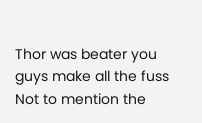Thor was beater you guys make all the fuss Not to mention the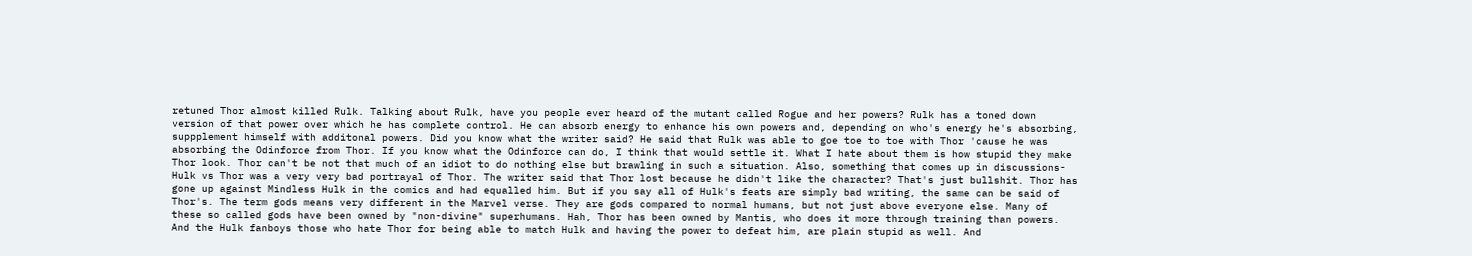retuned Thor almost killed Rulk. Talking about Rulk, have you people ever heard of the mutant called Rogue and her powers? Rulk has a toned down version of that power over which he has complete control. He can absorb energy to enhance his own powers and, depending on who's energy he's absorbing, suppplement himself with additonal powers. Did you know what the writer said? He said that Rulk was able to goe toe to toe with Thor 'cause he was absorbing the Odinforce from Thor. If you know what the Odinforce can do, I think that would settle it. What I hate about them is how stupid they make Thor look. Thor can't be not that much of an idiot to do nothing else but brawling in such a situation. Also, something that comes up in discussions-Hulk vs Thor was a very very bad portrayal of Thor. The writer said that Thor lost because he didn't like the character? That's just bullshit. Thor has gone up against Mindless Hulk in the comics and had equalled him. But if you say all of Hulk's feats are simply bad writing, the same can be said of Thor's. The term gods means very different in the Marvel verse. They are gods compared to normal humans, but not just above everyone else. Many of these so called gods have been owned by "non-divine" superhumans. Hah, Thor has been owned by Mantis, who does it more through training than powers. And the Hulk fanboys those who hate Thor for being able to match Hulk and having the power to defeat him, are plain stupid as well. And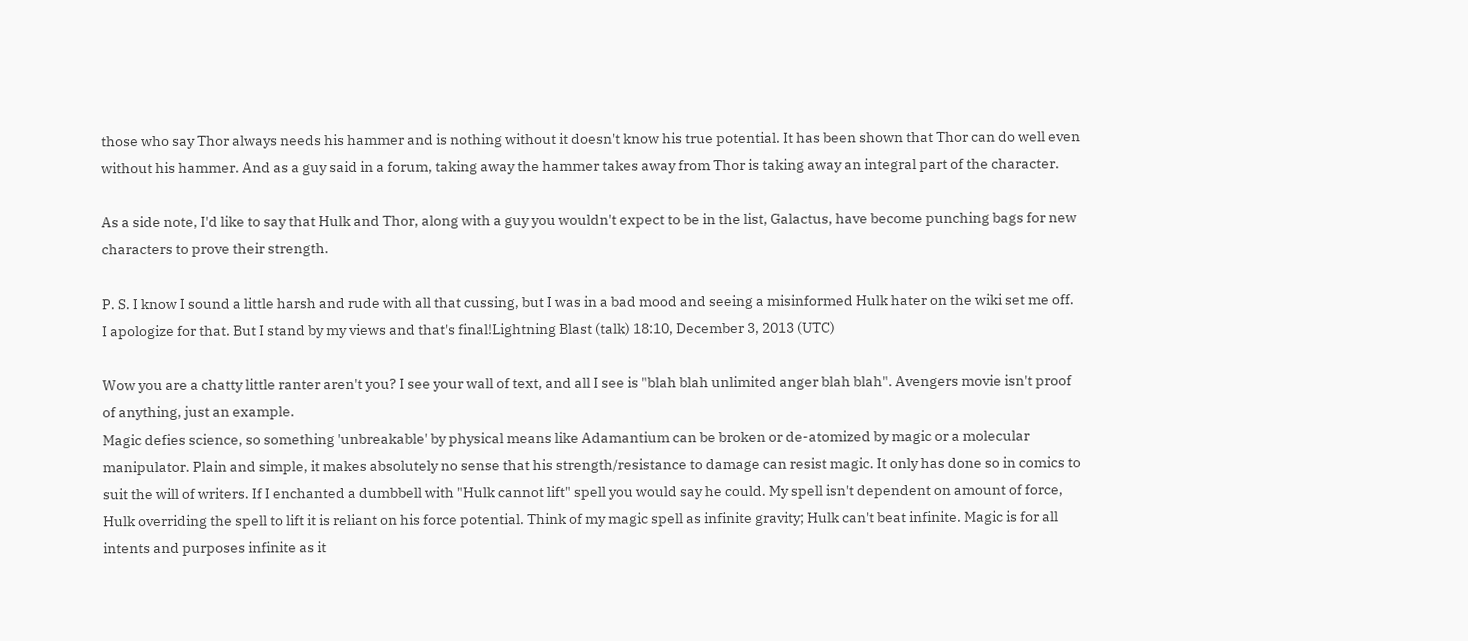those who say Thor always needs his hammer and is nothing without it doesn't know his true potential. It has been shown that Thor can do well even without his hammer. And as a guy said in a forum, taking away the hammer takes away from Thor is taking away an integral part of the character.

As a side note, I'd like to say that Hulk and Thor, along with a guy you wouldn't expect to be in the list, Galactus, have become punching bags for new characters to prove their strength.

P. S. I know I sound a little harsh and rude with all that cussing, but I was in a bad mood and seeing a misinformed Hulk hater on the wiki set me off. I apologize for that. But I stand by my views and that's final!Lightning Blast (talk) 18:10, December 3, 2013 (UTC)

Wow you are a chatty little ranter aren't you? I see your wall of text, and all I see is "blah blah unlimited anger blah blah". Avengers movie isn't proof of anything, just an example.
Magic defies science, so something 'unbreakable' by physical means like Adamantium can be broken or de-atomized by magic or a molecular manipulator. Plain and simple, it makes absolutely no sense that his strength/resistance to damage can resist magic. It only has done so in comics to suit the will of writers. If I enchanted a dumbbell with "Hulk cannot lift" spell you would say he could. My spell isn't dependent on amount of force, Hulk overriding the spell to lift it is reliant on his force potential. Think of my magic spell as infinite gravity; Hulk can't beat infinite. Magic is for all intents and purposes infinite as it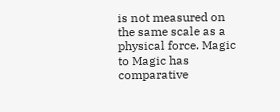is not measured on the same scale as a physical force. Magic to Magic has comparative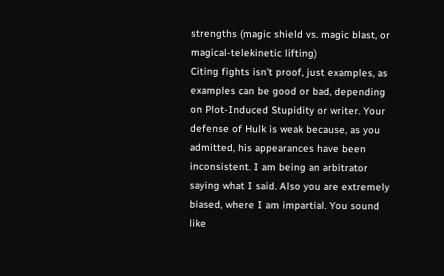strengths (magic shield vs. magic blast, or magical-telekinetic lifting)
Citing fights isn't proof, just examples, as examples can be good or bad, depending on Plot-Induced Stupidity or writer. Your defense of Hulk is weak because, as you admitted, his appearances have been inconsistent. I am being an arbitrator saying what I said. Also you are extremely biased, where I am impartial. You sound like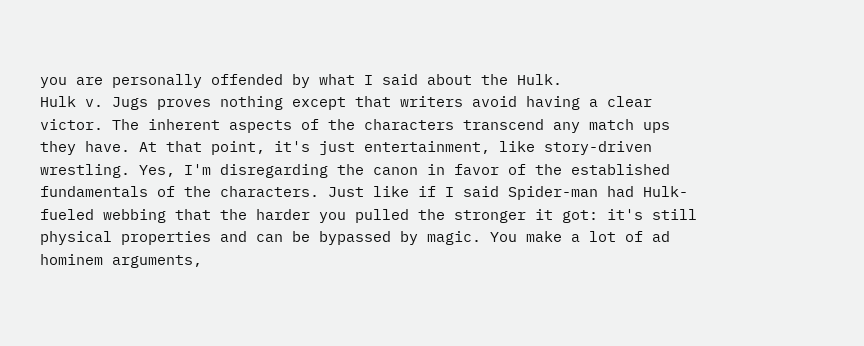you are personally offended by what I said about the Hulk.
Hulk v. Jugs proves nothing except that writers avoid having a clear victor. The inherent aspects of the characters transcend any match ups they have. At that point, it's just entertainment, like story-driven wrestling. Yes, I'm disregarding the canon in favor of the established fundamentals of the characters. Just like if I said Spider-man had Hulk-fueled webbing that the harder you pulled the stronger it got: it's still physical properties and can be bypassed by magic. You make a lot of ad hominem arguments,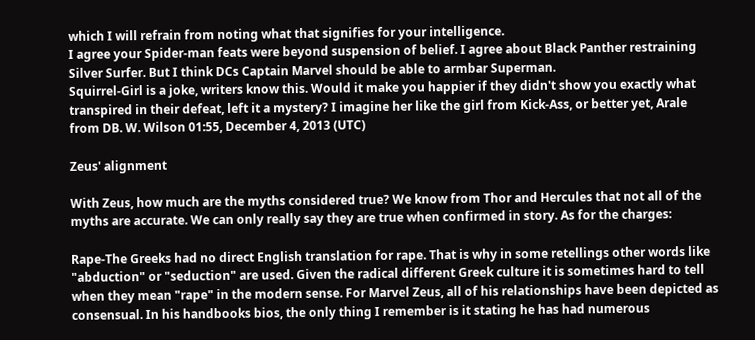which I will refrain from noting what that signifies for your intelligence.
I agree your Spider-man feats were beyond suspension of belief. I agree about Black Panther restraining Silver Surfer. But I think DCs Captain Marvel should be able to armbar Superman.
Squirrel-Girl is a joke, writers know this. Would it make you happier if they didn't show you exactly what transpired in their defeat, left it a mystery? I imagine her like the girl from Kick-Ass, or better yet, Arale from DB. W. Wilson 01:55, December 4, 2013 (UTC)

Zeus' alignment

With Zeus, how much are the myths considered true? We know from Thor and Hercules that not all of the myths are accurate. We can only really say they are true when confirmed in story. As for the charges:

Rape-The Greeks had no direct English translation for rape. That is why in some retellings other words like "abduction" or "seduction" are used. Given the radical different Greek culture it is sometimes hard to tell when they mean "rape" in the modern sense. For Marvel Zeus, all of his relationships have been depicted as consensual. In his handbooks bios, the only thing I remember is it stating he has had numerous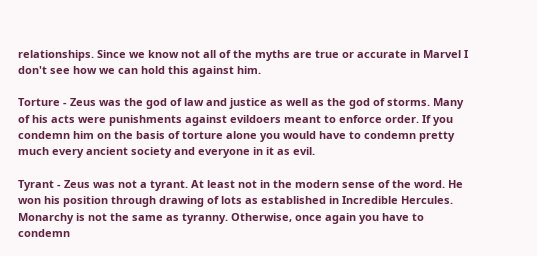relationships. Since we know not all of the myths are true or accurate in Marvel I don't see how we can hold this against him.

Torture - Zeus was the god of law and justice as well as the god of storms. Many of his acts were punishments against evildoers meant to enforce order. If you condemn him on the basis of torture alone you would have to condemn pretty much every ancient society and everyone in it as evil.

Tyrant - Zeus was not a tyrant. At least not in the modern sense of the word. He won his position through drawing of lots as established in Incredible Hercules. Monarchy is not the same as tyranny. Otherwise, once again you have to condemn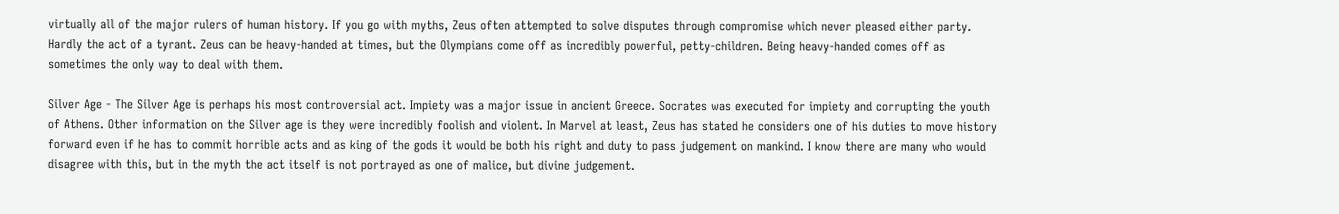virtually all of the major rulers of human history. If you go with myths, Zeus often attempted to solve disputes through compromise which never pleased either party. Hardly the act of a tyrant. Zeus can be heavy-handed at times, but the Olympians come off as incredibly powerful, petty-children. Being heavy-handed comes off as sometimes the only way to deal with them.

Silver Age - The Silver Age is perhaps his most controversial act. Impiety was a major issue in ancient Greece. Socrates was executed for impiety and corrupting the youth of Athens. Other information on the Silver age is they were incredibly foolish and violent. In Marvel at least, Zeus has stated he considers one of his duties to move history forward even if he has to commit horrible acts and as king of the gods it would be both his right and duty to pass judgement on mankind. I know there are many who would disagree with this, but in the myth the act itself is not portrayed as one of malice, but divine judgement.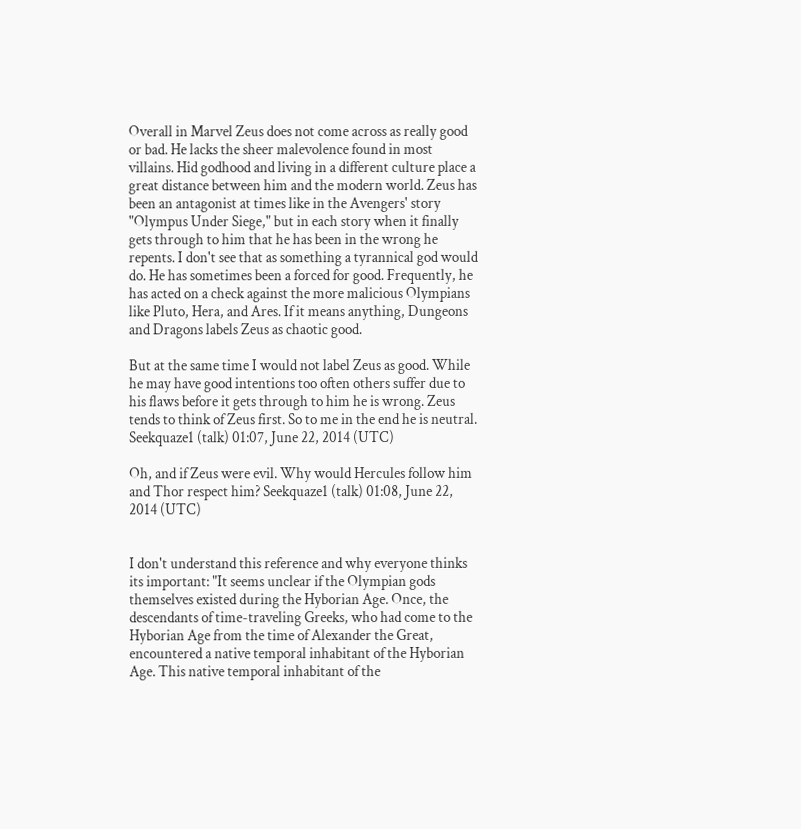Overall in Marvel Zeus does not come across as really good or bad. He lacks the sheer malevolence found in most villains. Hid godhood and living in a different culture place a great distance between him and the modern world. Zeus has been an antagonist at times like in the Avengers' story "Olympus Under Siege," but in each story when it finally gets through to him that he has been in the wrong he repents. I don't see that as something a tyrannical god would do. He has sometimes been a forced for good. Frequently, he has acted on a check against the more malicious Olympians like Pluto, Hera, and Ares. If it means anything, Dungeons and Dragons labels Zeus as chaotic good.

But at the same time I would not label Zeus as good. While he may have good intentions too often others suffer due to his flaws before it gets through to him he is wrong. Zeus tends to think of Zeus first. So to me in the end he is neutral. Seekquaze1 (talk) 01:07, June 22, 2014 (UTC)

Oh, and if Zeus were evil. Why would Hercules follow him and Thor respect him? Seekquaze1 (talk) 01:08, June 22, 2014 (UTC)


I don't understand this reference and why everyone thinks its important: "It seems unclear if the Olympian gods themselves existed during the Hyborian Age. Once, the descendants of time-traveling Greeks, who had come to the Hyborian Age from the time of Alexander the Great, encountered a native temporal inhabitant of the Hyborian Age. This native temporal inhabitant of the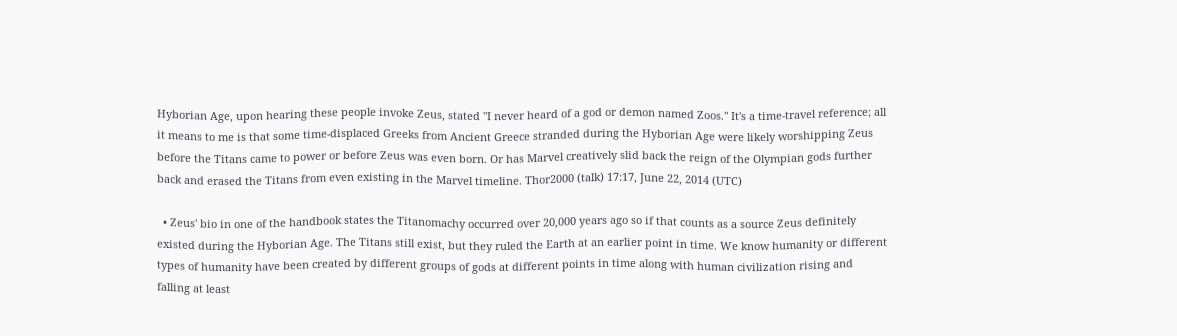Hyborian Age, upon hearing these people invoke Zeus, stated "I never heard of a god or demon named Zoos." It's a time-travel reference; all it means to me is that some time-displaced Greeks from Ancient Greece stranded during the Hyborian Age were likely worshipping Zeus before the Titans came to power or before Zeus was even born. Or has Marvel creatively slid back the reign of the Olympian gods further back and erased the Titans from even existing in the Marvel timeline. Thor2000 (talk) 17:17, June 22, 2014 (UTC)

  • Zeus' bio in one of the handbook states the Titanomachy occurred over 20,000 years ago so if that counts as a source Zeus definitely existed during the Hyborian Age. The Titans still exist, but they ruled the Earth at an earlier point in time. We know humanity or different types of humanity have been created by different groups of gods at different points in time along with human civilization rising and falling at least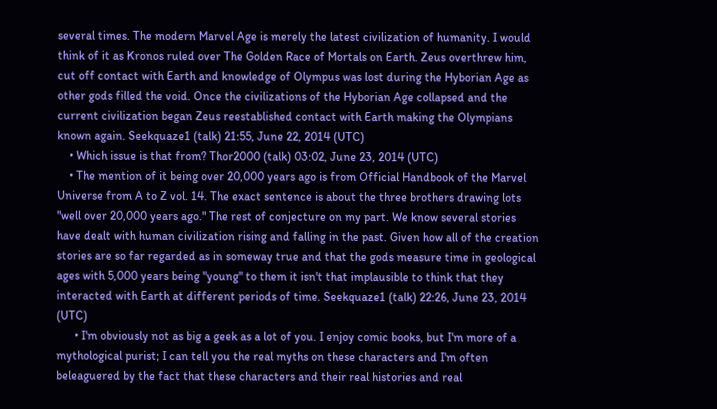several times. The modern Marvel Age is merely the latest civilization of humanity. I would think of it as Kronos ruled over The Golden Race of Mortals on Earth. Zeus overthrew him, cut off contact with Earth and knowledge of Olympus was lost during the Hyborian Age as other gods filled the void. Once the civilizations of the Hyborian Age collapsed and the current civilization began Zeus reestablished contact with Earth making the Olympians known again. Seekquaze1 (talk) 21:55, June 22, 2014 (UTC)
    • Which issue is that from? Thor2000 (talk) 03:02, June 23, 2014 (UTC)
    • The mention of it being over 20,000 years ago is from Official Handbook of the Marvel Universe from A to Z vol. 14. The exact sentence is about the three brothers drawing lots "well over 20,000 years ago." The rest of conjecture on my part. We know several stories have dealt with human civilization rising and falling in the past. Given how all of the creation stories are so far regarded as in someway true and that the gods measure time in geological ages with 5,000 years being "young" to them it isn't that implausible to think that they interacted with Earth at different periods of time. Seekquaze1 (talk) 22:26, June 23, 2014 (UTC)
      • I'm obviously not as big a geek as a lot of you. I enjoy comic books, but I'm more of a mythological purist; I can tell you the real myths on these characters and I'm often beleaguered by the fact that these characters and their real histories and real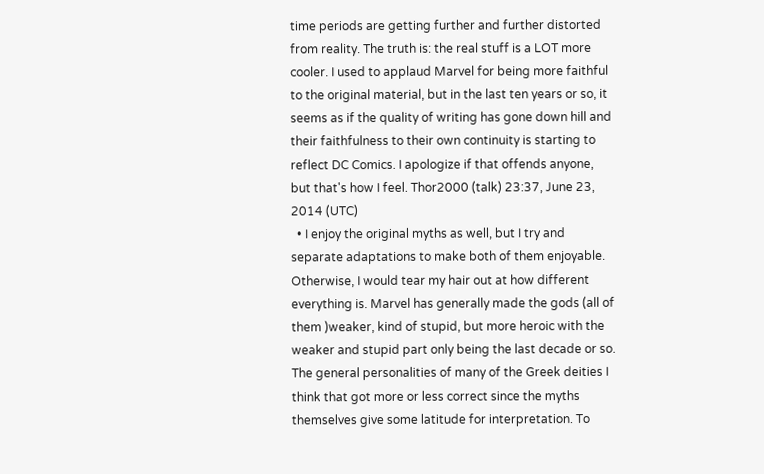time periods are getting further and further distorted from reality. The truth is: the real stuff is a LOT more cooler. I used to applaud Marvel for being more faithful to the original material, but in the last ten years or so, it seems as if the quality of writing has gone down hill and their faithfulness to their own continuity is starting to reflect DC Comics. I apologize if that offends anyone, but that's how I feel. Thor2000 (talk) 23:37, June 23, 2014 (UTC)
  • I enjoy the original myths as well, but I try and separate adaptations to make both of them enjoyable. Otherwise, I would tear my hair out at how different everything is. Marvel has generally made the gods (all of them )weaker, kind of stupid, but more heroic with the weaker and stupid part only being the last decade or so. The general personalities of many of the Greek deities I think that got more or less correct since the myths themselves give some latitude for interpretation. To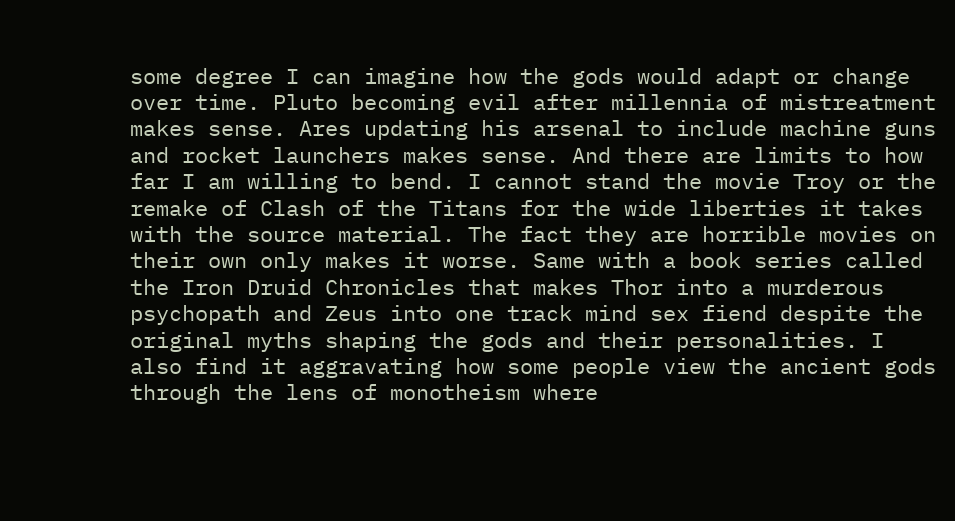some degree I can imagine how the gods would adapt or change over time. Pluto becoming evil after millennia of mistreatment makes sense. Ares updating his arsenal to include machine guns and rocket launchers makes sense. And there are limits to how far I am willing to bend. I cannot stand the movie Troy or the remake of Clash of the Titans for the wide liberties it takes with the source material. The fact they are horrible movies on their own only makes it worse. Same with a book series called the Iron Druid Chronicles that makes Thor into a murderous psychopath and Zeus into one track mind sex fiend despite the original myths shaping the gods and their personalities. I also find it aggravating how some people view the ancient gods through the lens of monotheism where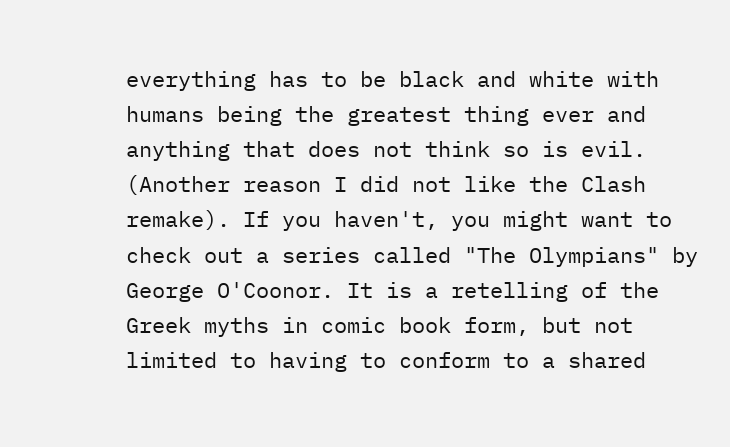everything has to be black and white with humans being the greatest thing ever and anything that does not think so is evil. (Another reason I did not like the Clash remake). If you haven't, you might want to check out a series called "The Olympians" by George O'Coonor. It is a retelling of the Greek myths in comic book form, but not limited to having to conform to a shared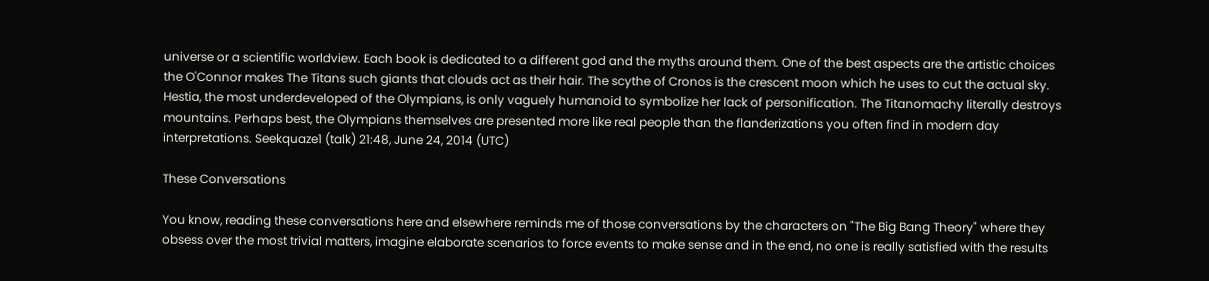universe or a scientific worldview. Each book is dedicated to a different god and the myths around them. One of the best aspects are the artistic choices the O'Connor makes The Titans such giants that clouds act as their hair. The scythe of Cronos is the crescent moon which he uses to cut the actual sky. Hestia, the most underdeveloped of the Olympians, is only vaguely humanoid to symbolize her lack of personification. The Titanomachy literally destroys mountains. Perhaps best, the Olympians themselves are presented more like real people than the flanderizations you often find in modern day interpretations. Seekquaze1 (talk) 21:48, June 24, 2014 (UTC)

These Conversations

You know, reading these conversations here and elsewhere reminds me of those conversations by the characters on "The Big Bang Theory" where they obsess over the most trivial matters, imagine elaborate scenarios to force events to make sense and in the end, no one is really satisfied with the results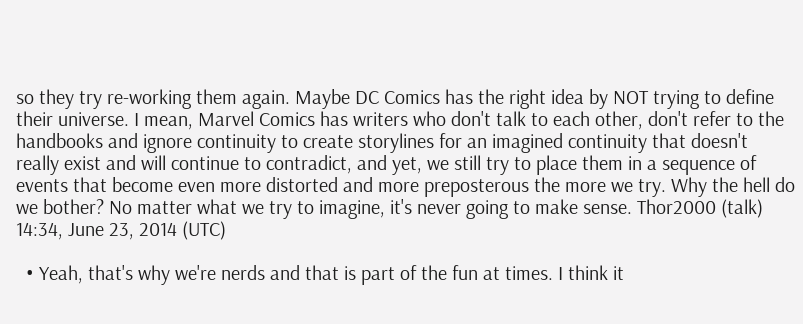so they try re-working them again. Maybe DC Comics has the right idea by NOT trying to define their universe. I mean, Marvel Comics has writers who don't talk to each other, don't refer to the handbooks and ignore continuity to create storylines for an imagined continuity that doesn't really exist and will continue to contradict, and yet, we still try to place them in a sequence of events that become even more distorted and more preposterous the more we try. Why the hell do we bother? No matter what we try to imagine, it's never going to make sense. Thor2000 (talk) 14:34, June 23, 2014 (UTC)

  • Yeah, that's why we're nerds and that is part of the fun at times. I think it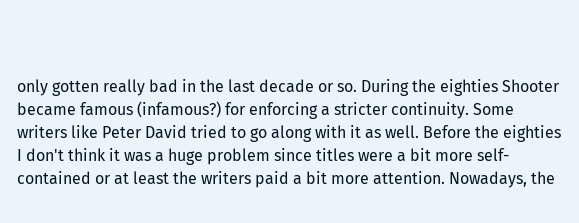only gotten really bad in the last decade or so. During the eighties Shooter became famous (infamous?) for enforcing a stricter continuity. Some writers like Peter David tried to go along with it as well. Before the eighties I don't think it was a huge problem since titles were a bit more self-contained or at least the writers paid a bit more attention. Nowadays, the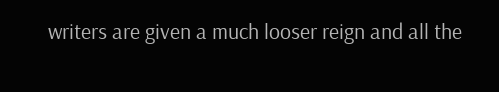writers are given a much looser reign and all the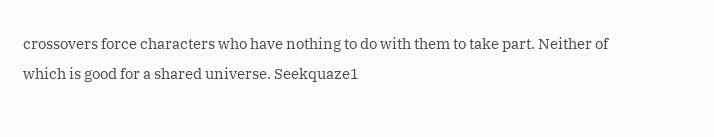crossovers force characters who have nothing to do with them to take part. Neither of which is good for a shared universe. Seekquaze1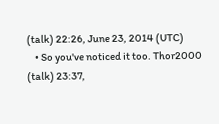(talk) 22:26, June 23, 2014 (UTC)
    • So you've noticed it too. Thor2000 (talk) 23:37,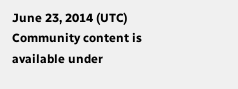June 23, 2014 (UTC)
Community content is available under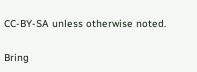CC-BY-SA unless otherwise noted.

Bring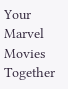Your Marvel Movies Together